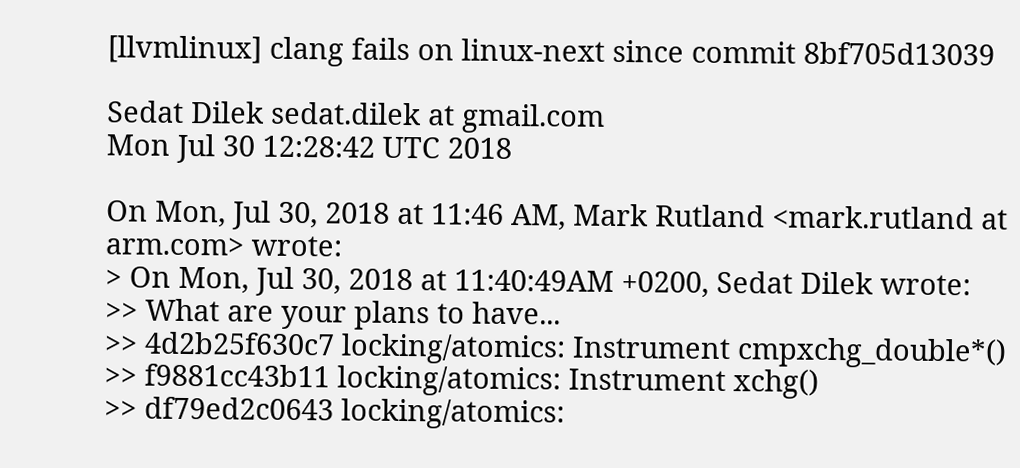[llvmlinux] clang fails on linux-next since commit 8bf705d13039

Sedat Dilek sedat.dilek at gmail.com
Mon Jul 30 12:28:42 UTC 2018

On Mon, Jul 30, 2018 at 11:46 AM, Mark Rutland <mark.rutland at arm.com> wrote:
> On Mon, Jul 30, 2018 at 11:40:49AM +0200, Sedat Dilek wrote:
>> What are your plans to have...
>> 4d2b25f630c7 locking/atomics: Instrument cmpxchg_double*()
>> f9881cc43b11 locking/atomics: Instrument xchg()
>> df79ed2c0643 locking/atomics: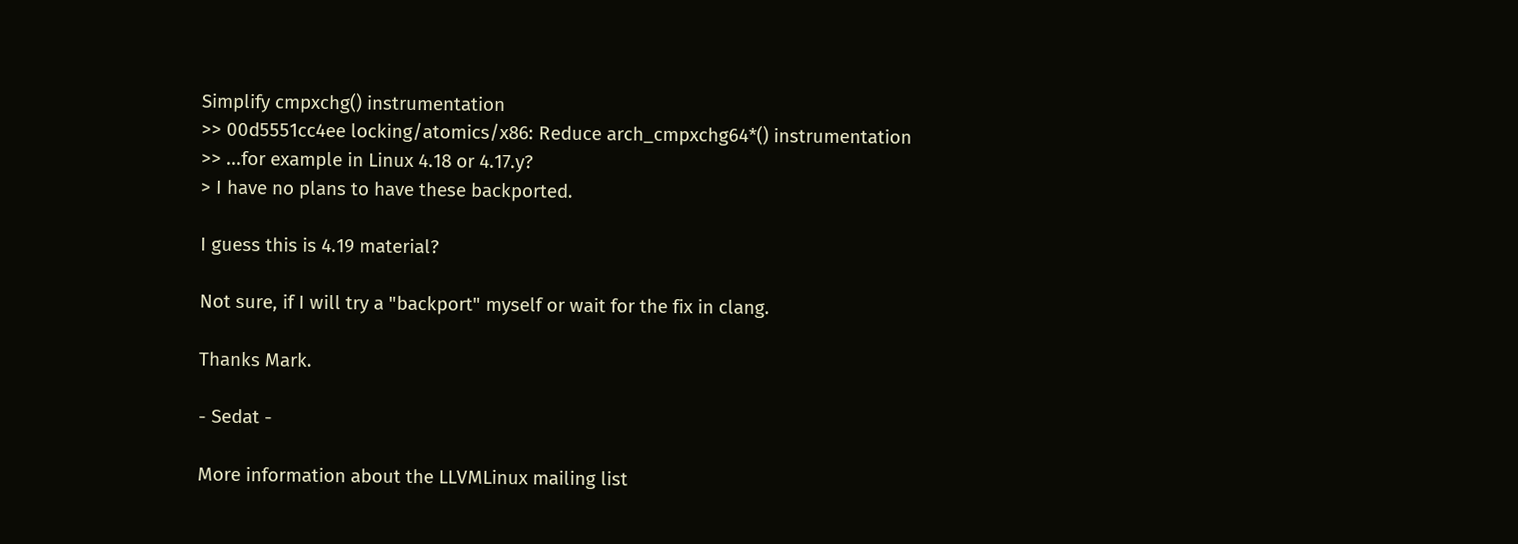Simplify cmpxchg() instrumentation
>> 00d5551cc4ee locking/atomics/x86: Reduce arch_cmpxchg64*() instrumentation
>> ...for example in Linux 4.18 or 4.17.y?
> I have no plans to have these backported.

I guess this is 4.19 material?

Not sure, if I will try a "backport" myself or wait for the fix in clang.

Thanks Mark.

- Sedat -

More information about the LLVMLinux mailing list